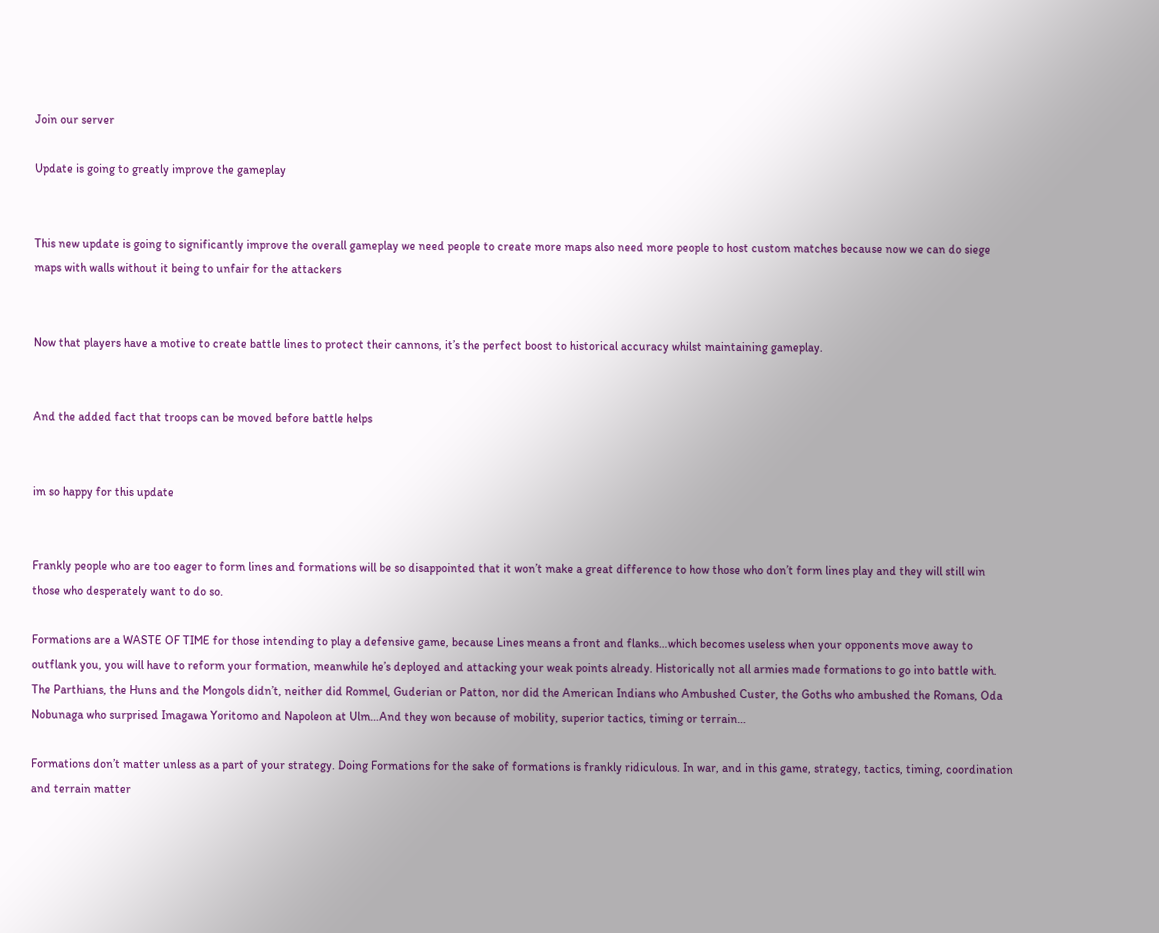Join our server

Update is going to greatly improve the gameplay


This new update is going to significantly improve the overall gameplay we need people to create more maps also need more people to host custom matches because now we can do siege maps with walls without it being to unfair for the attackers


Now that players have a motive to create battle lines to protect their cannons, it’s the perfect boost to historical accuracy whilst maintaining gameplay.


And the added fact that troops can be moved before battle helps


im so happy for this update


Frankly people who are too eager to form lines and formations will be so disappointed that it won’t make a great difference to how those who don’t form lines play and they will still win those who desperately want to do so.

Formations are a WASTE OF TIME for those intending to play a defensive game, because Lines means a front and flanks…which becomes useless when your opponents move away to outflank you, you will have to reform your formation, meanwhile he’s deployed and attacking your weak points already. Historically not all armies made formations to go into battle with. The Parthians, the Huns and the Mongols didn’t, neither did Rommel, Guderian or Patton, nor did the American Indians who Ambushed Custer, the Goths who ambushed the Romans, Oda Nobunaga who surprised Imagawa Yoritomo and Napoleon at Ulm…And they won because of mobility, superior tactics, timing or terrain…

Formations don’t matter unless as a part of your strategy. Doing Formations for the sake of formations is frankly ridiculous. In war, and in this game, strategy, tactics, timing, coordination and terrain matter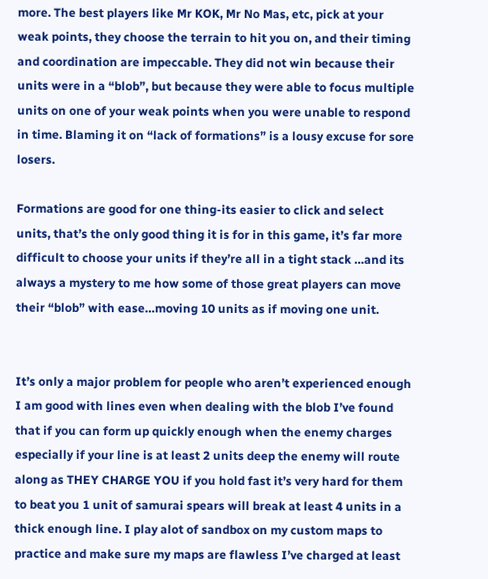more. The best players like Mr KOK, Mr No Mas, etc, pick at your weak points, they choose the terrain to hit you on, and their timing and coordination are impeccable. They did not win because their units were in a “blob”, but because they were able to focus multiple units on one of your weak points when you were unable to respond in time. Blaming it on “lack of formations” is a lousy excuse for sore losers.

Formations are good for one thing-its easier to click and select units, that’s the only good thing it is for in this game, it’s far more difficult to choose your units if they’re all in a tight stack …and its always a mystery to me how some of those great players can move their “blob” with ease…moving 10 units as if moving one unit.


It’s only a major problem for people who aren’t experienced enough I am good with lines even when dealing with the blob I’ve found that if you can form up quickly enough when the enemy charges especially if your line is at least 2 units deep the enemy will route along as THEY CHARGE YOU if you hold fast it’s very hard for them to beat you 1 unit of samurai spears will break at least 4 units in a thick enough line. I play alot of sandbox on my custom maps to practice and make sure my maps are flawless I’ve charged at least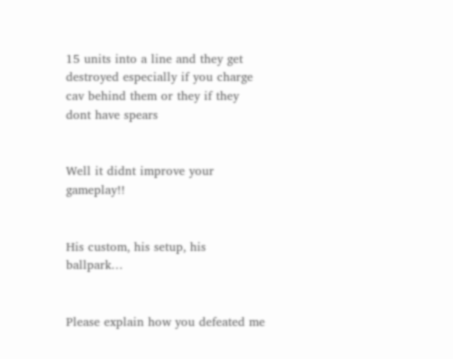15 units into a line and they get destroyed especially if you charge cav behind them or they if they dont have spears


Well it didnt improve your gameplay!!


His custom, his setup, his ballpark…


Please explain how you defeated me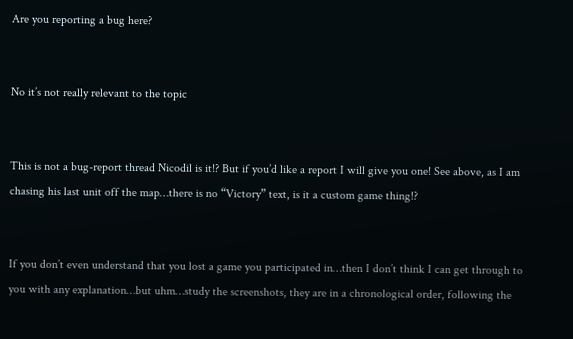Are you reporting a bug here?


No it’s not really relevant to the topic


This is not a bug-report thread Nicodil is it!? But if you’d like a report I will give you one! See above, as I am chasing his last unit off the map…there is no “Victory” text, is it a custom game thing!?


If you don’t even understand that you lost a game you participated in…then I don’t think I can get through to you with any explanation…but uhm…study the screenshots, they are in a chronological order, following the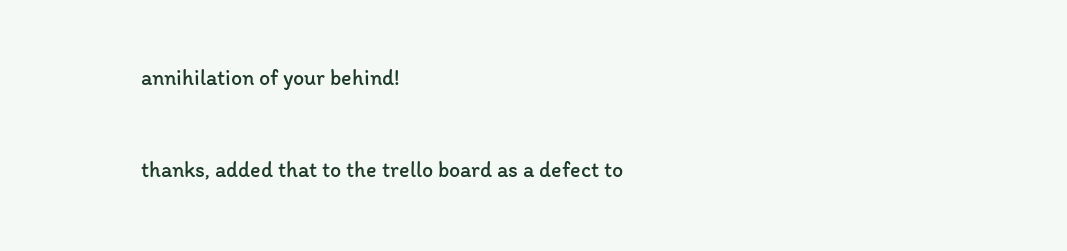annihilation of your behind!


thanks, added that to the trello board as a defect to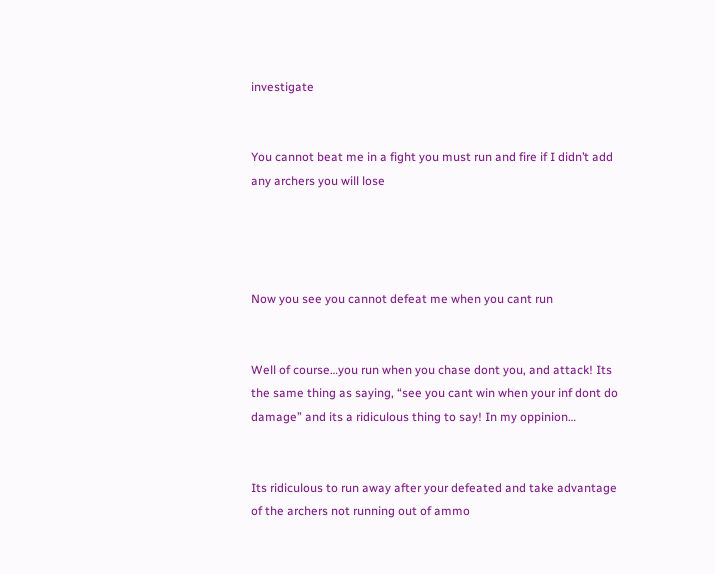investigate


You cannot beat me in a fight you must run and fire if I didn’t add any archers you will lose




Now you see you cannot defeat me when you cant run


Well of course…you run when you chase dont you, and attack! Its the same thing as saying, “see you cant win when your inf dont do damage” and its a ridiculous thing to say! In my oppinion…


Its ridiculous to run away after your defeated and take advantage of the archers not running out of ammo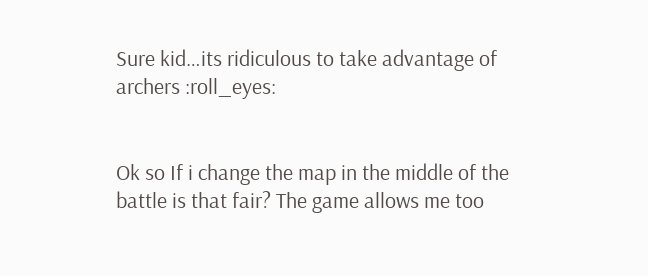Sure kid…its ridiculous to take advantage of archers :roll_eyes:


Ok so If i change the map in the middle of the battle is that fair? The game allows me too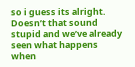so i guess its alright. Doesn’t that sound stupid and we’ve already seen what happens when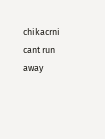chikacrni cant run away